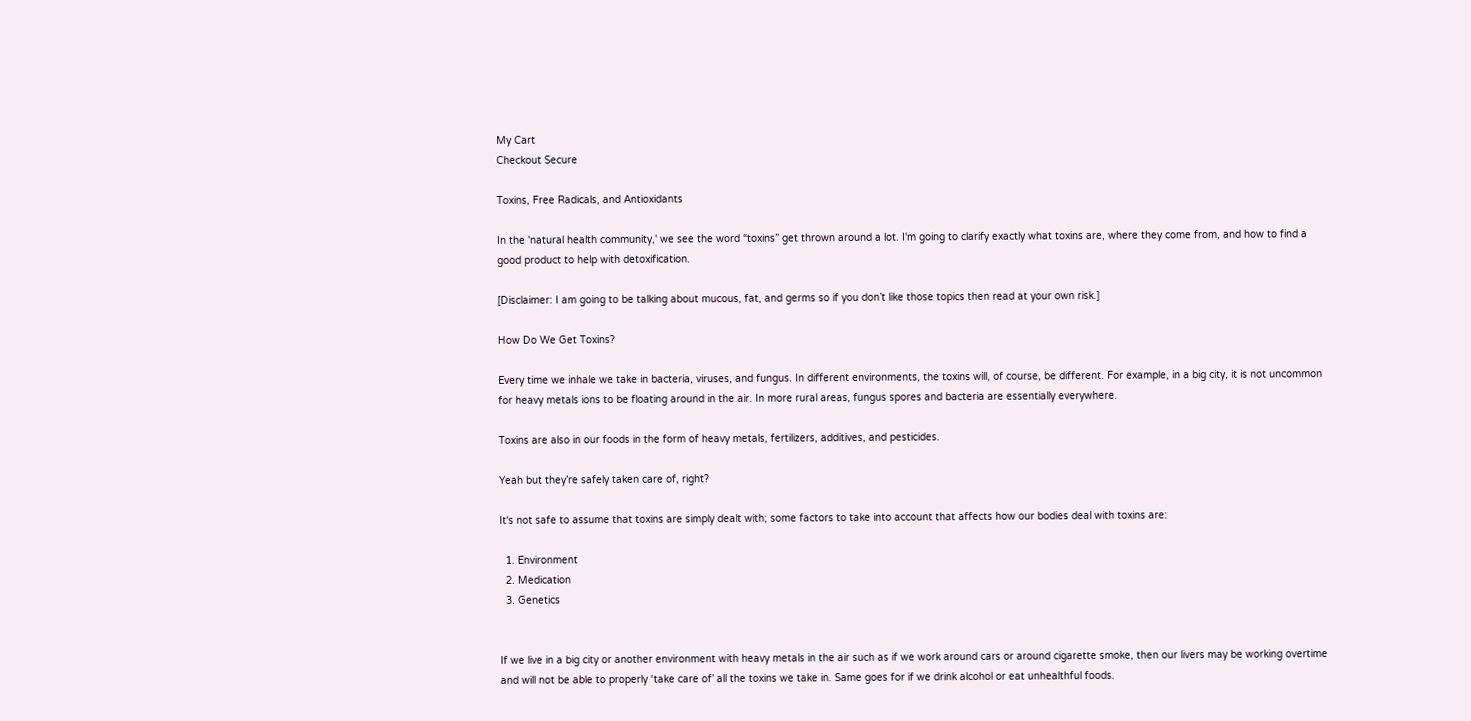My Cart
Checkout Secure

Toxins, Free Radicals, and Antioxidants

In the 'natural health community,' we see the word “toxins” get thrown around a lot. I'm going to clarify exactly what toxins are, where they come from, and how to find a good product to help with detoxification.

[Disclaimer: I am going to be talking about mucous, fat, and germs so if you don’t like those topics then read at your own risk.]

How Do We Get Toxins?

Every time we inhale we take in bacteria, viruses, and fungus. In different environments, the toxins will, of course, be different. For example, in a big city, it is not uncommon for heavy metals ions to be floating around in the air. In more rural areas, fungus spores and bacteria are essentially everywhere.

Toxins are also in our foods in the form of heavy metals, fertilizers, additives, and pesticides.

Yeah but they’re safely taken care of, right?

It's not safe to assume that toxins are simply dealt with; some factors to take into account that affects how our bodies deal with toxins are:

  1. Environment
  2. Medication
  3. Genetics


If we live in a big city or another environment with heavy metals in the air such as if we work around cars or around cigarette smoke, then our livers may be working overtime and will not be able to properly ‘take care of’ all the toxins we take in. Same goes for if we drink alcohol or eat unhealthful foods.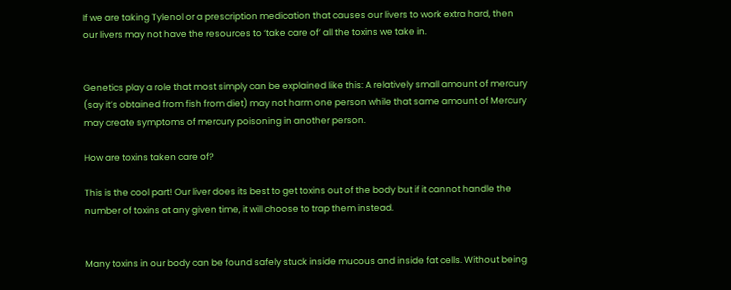If we are taking Tylenol or a prescription medication that causes our livers to work extra hard, then our livers may not have the resources to ‘take care of’ all the toxins we take in.


Genetics play a role that most simply can be explained like this: A relatively small amount of mercury (say it’s obtained from fish from diet) may not harm one person while that same amount of Mercury may create symptoms of mercury poisoning in another person.

How are toxins taken care of?

This is the cool part! Our liver does its best to get toxins out of the body but if it cannot handle the number of toxins at any given time, it will choose to trap them instead.


Many toxins in our body can be found safely stuck inside mucous and inside fat cells. Without being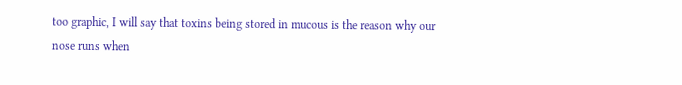too graphic, I will say that toxins being stored in mucous is the reason why our nose runs when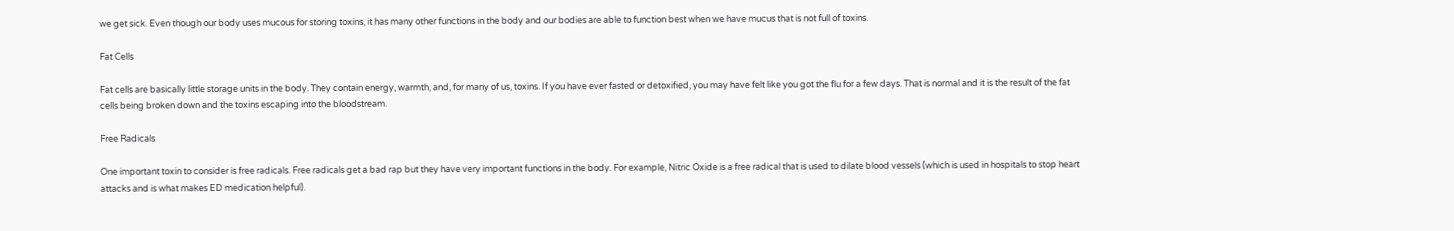we get sick. Even though our body uses mucous for storing toxins, it has many other functions in the body and our bodies are able to function best when we have mucus that is not full of toxins.

Fat Cells

Fat cells are basically little storage units in the body. They contain energy, warmth, and, for many of us, toxins. If you have ever fasted or detoxified, you may have felt like you got the flu for a few days. That is normal and it is the result of the fat cells being broken down and the toxins escaping into the bloodstream.

Free Radicals

One important toxin to consider is free radicals. Free radicals get a bad rap but they have very important functions in the body. For example, Nitric Oxide is a free radical that is used to dilate blood vessels (which is used in hospitals to stop heart attacks and is what makes ED medication helpful).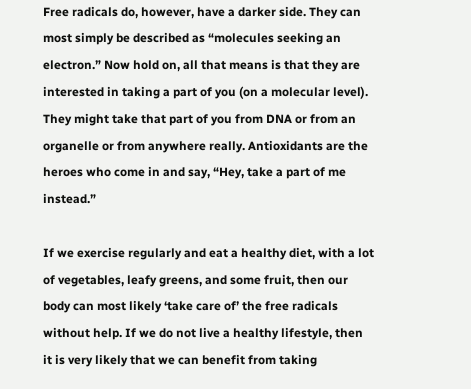Free radicals do, however, have a darker side. They can most simply be described as “molecules seeking an electron.” Now hold on, all that means is that they are interested in taking a part of you (on a molecular level). They might take that part of you from DNA or from an organelle or from anywhere really. Antioxidants are the heroes who come in and say, “Hey, take a part of me instead.”

If we exercise regularly and eat a healthy diet, with a lot of vegetables, leafy greens, and some fruit, then our body can most likely ‘take care of’ the free radicals without help. If we do not live a healthy lifestyle, then it is very likely that we can benefit from taking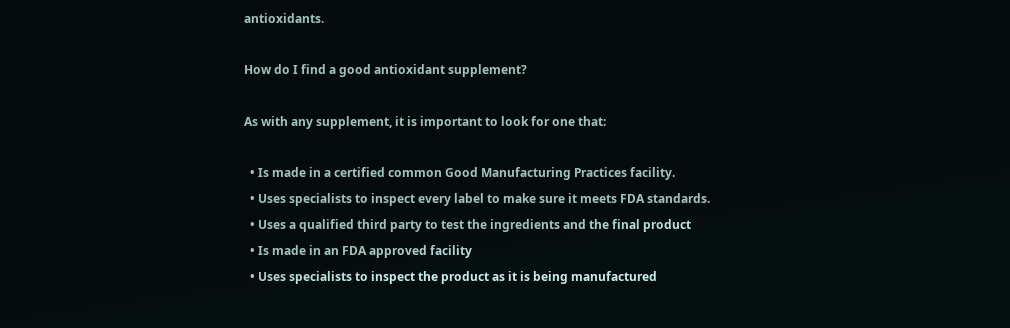antioxidants.

How do I find a good antioxidant supplement?

As with any supplement, it is important to look for one that:

  • Is made in a certified common Good Manufacturing Practices facility.
  • Uses specialists to inspect every label to make sure it meets FDA standards.
  • Uses a qualified third party to test the ingredients and the final product
  • Is made in an FDA approved facility
  • Uses specialists to inspect the product as it is being manufactured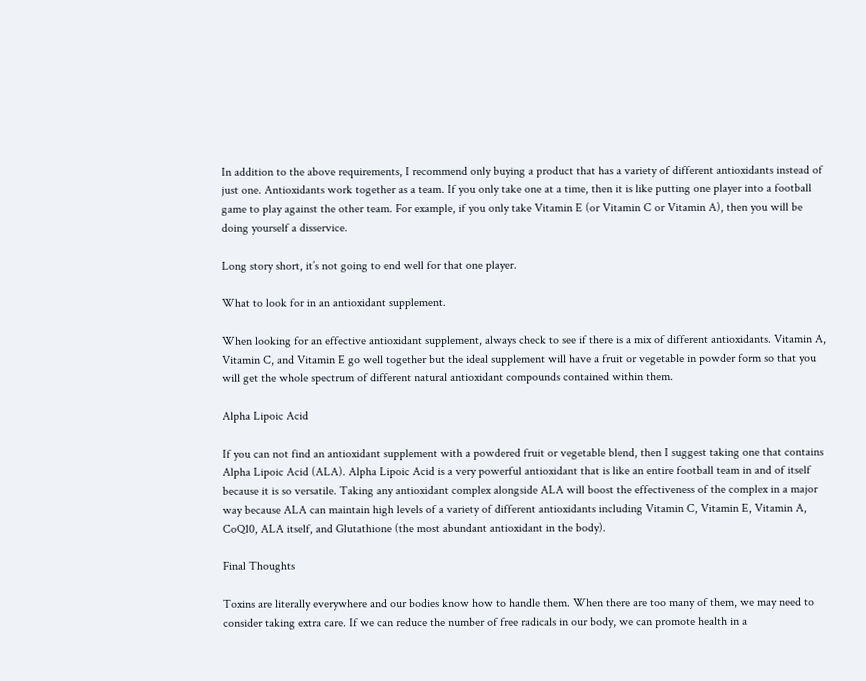In addition to the above requirements, I recommend only buying a product that has a variety of different antioxidants instead of just one. Antioxidants work together as a team. If you only take one at a time, then it is like putting one player into a football game to play against the other team. For example, if you only take Vitamin E (or Vitamin C or Vitamin A), then you will be doing yourself a disservice.

Long story short, it’s not going to end well for that one player.

What to look for in an antioxidant supplement.

When looking for an effective antioxidant supplement, always check to see if there is a mix of different antioxidants. Vitamin A, Vitamin C, and Vitamin E go well together but the ideal supplement will have a fruit or vegetable in powder form so that you will get the whole spectrum of different natural antioxidant compounds contained within them.

Alpha Lipoic Acid

If you can not find an antioxidant supplement with a powdered fruit or vegetable blend, then I suggest taking one that contains Alpha Lipoic Acid (ALA). Alpha Lipoic Acid is a very powerful antioxidant that is like an entire football team in and of itself because it is so versatile. Taking any antioxidant complex alongside ALA will boost the effectiveness of the complex in a major way because ALA can maintain high levels of a variety of different antioxidants including Vitamin C, Vitamin E, Vitamin A, CoQ10, ALA itself, and Glutathione (the most abundant antioxidant in the body).

Final Thoughts

Toxins are literally everywhere and our bodies know how to handle them. When there are too many of them, we may need to consider taking extra care. If we can reduce the number of free radicals in our body, we can promote health in a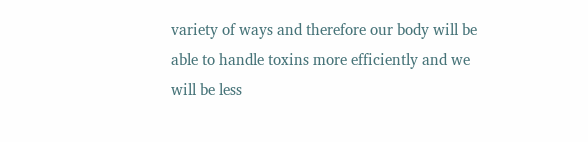variety of ways and therefore our body will be able to handle toxins more efficiently and we will be less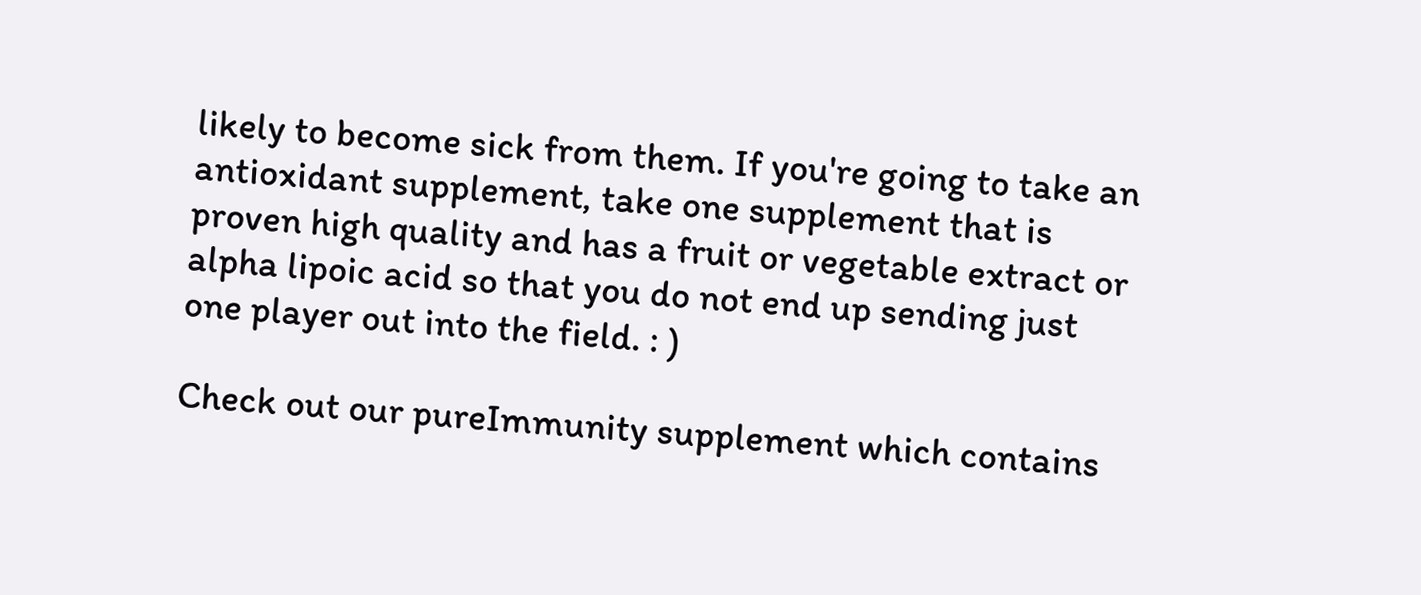likely to become sick from them. If you're going to take an antioxidant supplement, take one supplement that is proven high quality and has a fruit or vegetable extract or alpha lipoic acid so that you do not end up sending just one player out into the field. : )

Check out our pureImmunity supplement which contains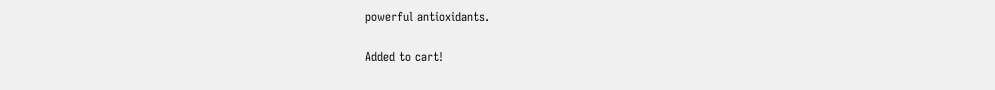powerful antioxidants.

Added to cart!